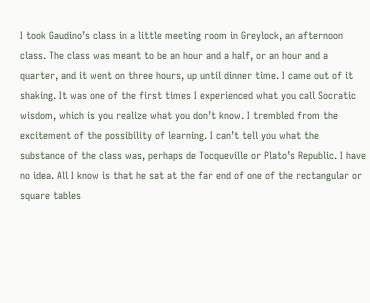I took Gaudino’s class in a little meeting room in Greylock, an afternoon class. The class was meant to be an hour and a half, or an hour and a quarter, and it went on three hours, up until dinner time. I came out of it shaking. It was one of the first times I experienced what you call Socratic wisdom, which is you realize what you don’t know. I trembled from the excitement of the possibility of learning. I can’t tell you what the substance of the class was, perhaps de Tocqueville or Plato’s Republic. I have no idea. All I know is that he sat at the far end of one of the rectangular or square tables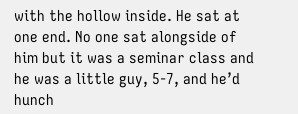with the hollow inside. He sat at one end. No one sat alongside of him but it was a seminar class and he was a little guy, 5-7, and he’d hunch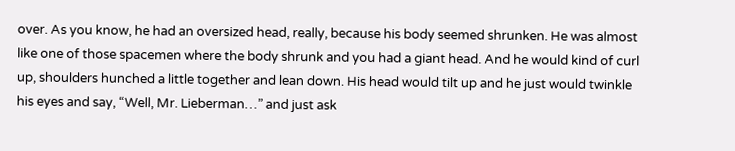over. As you know, he had an oversized head, really, because his body seemed shrunken. He was almost like one of those spacemen where the body shrunk and you had a giant head. And he would kind of curl up, shoulders hunched a little together and lean down. His head would tilt up and he just would twinkle his eyes and say, “Well, Mr. Lieberman…” and just ask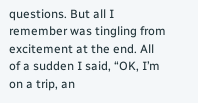questions. But all I remember was tingling from excitement at the end. All of a sudden I said, “OK, I’m on a trip, an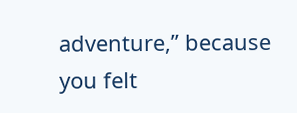adventure,” because you felt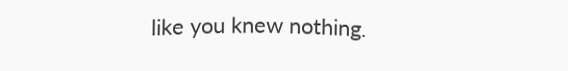like you knew nothing.